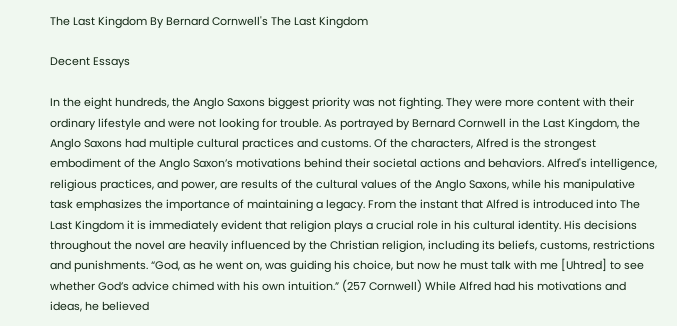The Last Kingdom By Bernard Cornwell's The Last Kingdom

Decent Essays

In the eight hundreds, the Anglo Saxons biggest priority was not fighting. They were more content with their ordinary lifestyle and were not looking for trouble. As portrayed by Bernard Cornwell in the Last Kingdom, the Anglo Saxons had multiple cultural practices and customs. Of the characters, Alfred is the strongest embodiment of the Anglo Saxon’s motivations behind their societal actions and behaviors. Alfred's intelligence, religious practices, and power, are results of the cultural values of the Anglo Saxons, while his manipulative task emphasizes the importance of maintaining a legacy. From the instant that Alfred is introduced into The Last Kingdom it is immediately evident that religion plays a crucial role in his cultural identity. His decisions throughout the novel are heavily influenced by the Christian religion, including its beliefs, customs, restrictions and punishments. “God, as he went on, was guiding his choice, but now he must talk with me [Uhtred] to see whether God’s advice chimed with his own intuition.” (257 Cornwell) While Alfred had his motivations and ideas, he believed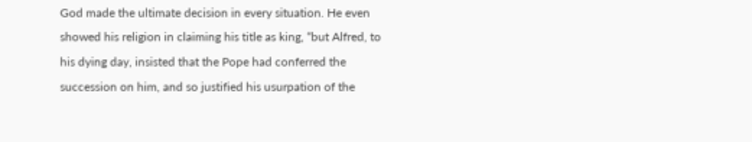God made the ultimate decision in every situation. He even showed his religion in claiming his title as king, “but Alfred, to his dying day, insisted that the Pope had conferred the succession on him, and so justified his usurpation of the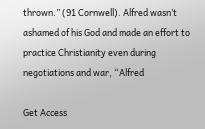thrown.” (91 Cornwell). Alfred wasn’t ashamed of his God and made an effort to practice Christianity even during negotiations and war, “Alfred

Get Access